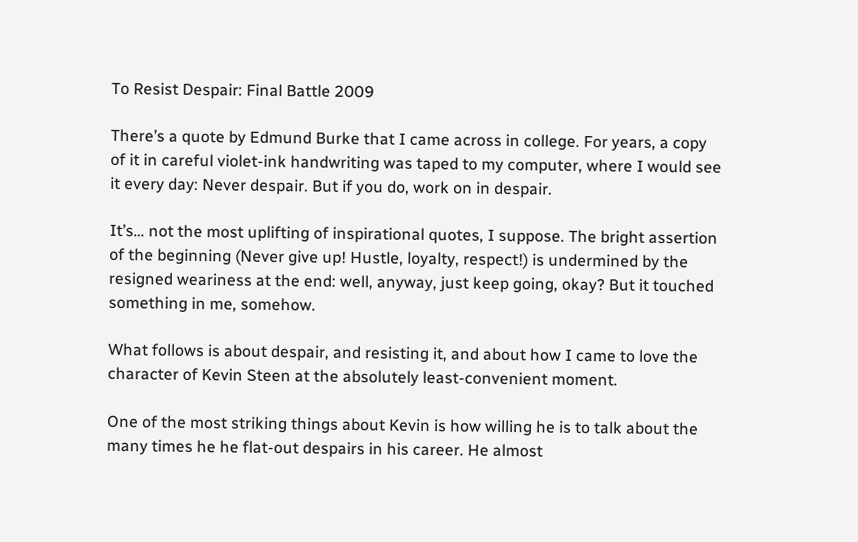To Resist Despair: Final Battle 2009

There’s a quote by Edmund Burke that I came across in college. For years, a copy of it in careful violet-ink handwriting was taped to my computer, where I would see it every day: Never despair. But if you do, work on in despair.

It’s… not the most uplifting of inspirational quotes, I suppose. The bright assertion of the beginning (Never give up! Hustle, loyalty, respect!) is undermined by the resigned weariness at the end: well, anyway, just keep going, okay? But it touched something in me, somehow.

What follows is about despair, and resisting it, and about how I came to love the character of Kevin Steen at the absolutely least-convenient moment.

One of the most striking things about Kevin is how willing he is to talk about the many times he he flat-out despairs in his career. He almost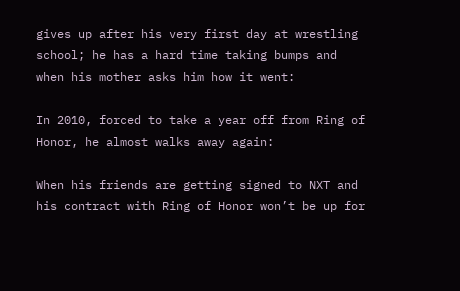gives up after his very first day at wrestling school; he has a hard time taking bumps and when his mother asks him how it went:

In 2010, forced to take a year off from Ring of Honor, he almost walks away again:

When his friends are getting signed to NXT and his contract with Ring of Honor won’t be up for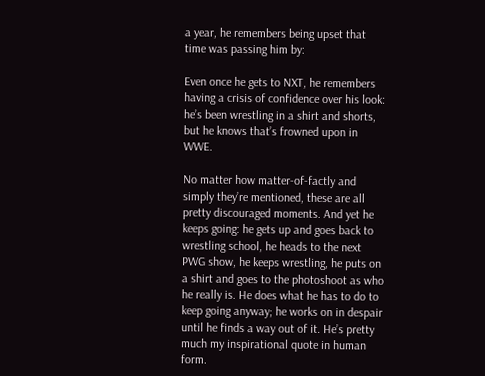a year, he remembers being upset that time was passing him by:

Even once he gets to NXT, he remembers having a crisis of confidence over his look: he’s been wrestling in a shirt and shorts, but he knows that’s frowned upon in WWE.

No matter how matter-of-factly and simply they’re mentioned, these are all pretty discouraged moments. And yet he keeps going: he gets up and goes back to wrestling school, he heads to the next PWG show, he keeps wrestling, he puts on a shirt and goes to the photoshoot as who he really is. He does what he has to do to keep going anyway; he works on in despair until he finds a way out of it. He’s pretty much my inspirational quote in human form.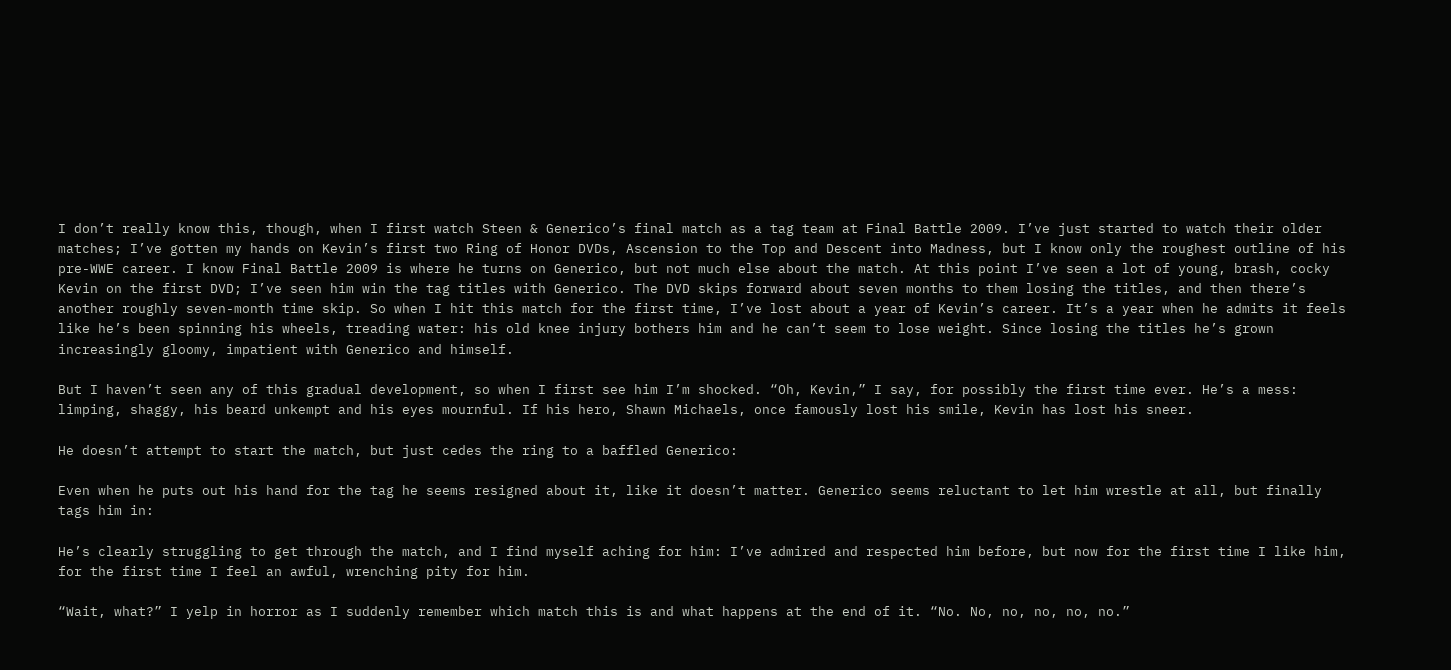I don’t really know this, though, when I first watch Steen & Generico’s final match as a tag team at Final Battle 2009. I’ve just started to watch their older matches; I’ve gotten my hands on Kevin’s first two Ring of Honor DVDs, Ascension to the Top and Descent into Madness, but I know only the roughest outline of his pre-WWE career. I know Final Battle 2009 is where he turns on Generico, but not much else about the match. At this point I’ve seen a lot of young, brash, cocky Kevin on the first DVD; I’ve seen him win the tag titles with Generico. The DVD skips forward about seven months to them losing the titles, and then there’s another roughly seven-month time skip. So when I hit this match for the first time, I’ve lost about a year of Kevin’s career. It’s a year when he admits it feels like he’s been spinning his wheels, treading water: his old knee injury bothers him and he can’t seem to lose weight. Since losing the titles he’s grown increasingly gloomy, impatient with Generico and himself.

But I haven’t seen any of this gradual development, so when I first see him I’m shocked. “Oh, Kevin,” I say, for possibly the first time ever. He’s a mess: limping, shaggy, his beard unkempt and his eyes mournful. If his hero, Shawn Michaels, once famously lost his smile, Kevin has lost his sneer.

He doesn’t attempt to start the match, but just cedes the ring to a baffled Generico:

Even when he puts out his hand for the tag he seems resigned about it, like it doesn’t matter. Generico seems reluctant to let him wrestle at all, but finally tags him in:

He’s clearly struggling to get through the match, and I find myself aching for him: I’ve admired and respected him before, but now for the first time I like him, for the first time I feel an awful, wrenching pity for him.

“Wait, what?” I yelp in horror as I suddenly remember which match this is and what happens at the end of it. “No. No, no, no, no, no.”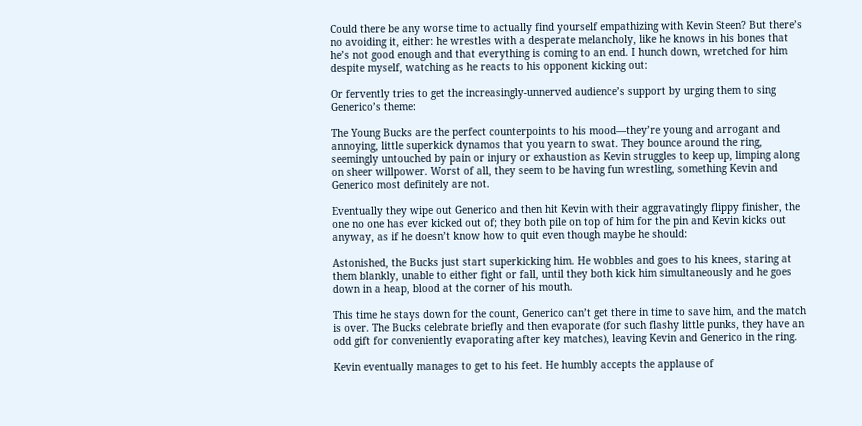Could there be any worse time to actually find yourself empathizing with Kevin Steen? But there’s no avoiding it, either: he wrestles with a desperate melancholy, like he knows in his bones that he’s not good enough and that everything is coming to an end. I hunch down, wretched for him despite myself, watching as he reacts to his opponent kicking out:

Or fervently tries to get the increasingly-unnerved audience’s support by urging them to sing Generico’s theme:

The Young Bucks are the perfect counterpoints to his mood—they’re young and arrogant and annoying, little superkick dynamos that you yearn to swat. They bounce around the ring, seemingly untouched by pain or injury or exhaustion as Kevin struggles to keep up, limping along on sheer willpower. Worst of all, they seem to be having fun wrestling, something Kevin and Generico most definitely are not.

Eventually they wipe out Generico and then hit Kevin with their aggravatingly flippy finisher, the one no one has ever kicked out of; they both pile on top of him for the pin and Kevin kicks out anyway, as if he doesn’t know how to quit even though maybe he should:

Astonished, the Bucks just start superkicking him. He wobbles and goes to his knees, staring at them blankly, unable to either fight or fall, until they both kick him simultaneously and he goes down in a heap, blood at the corner of his mouth.

This time he stays down for the count, Generico can’t get there in time to save him, and the match is over. The Bucks celebrate briefly and then evaporate (for such flashy little punks, they have an odd gift for conveniently evaporating after key matches), leaving Kevin and Generico in the ring.

Kevin eventually manages to get to his feet. He humbly accepts the applause of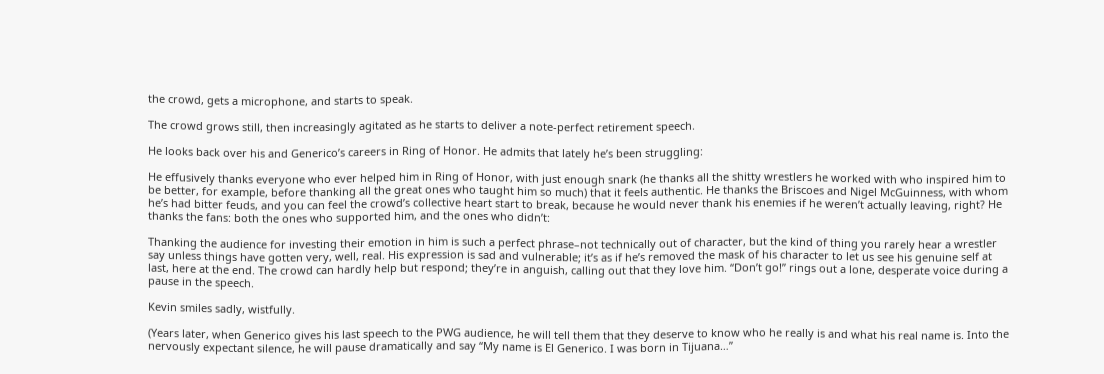the crowd, gets a microphone, and starts to speak.

The crowd grows still, then increasingly agitated as he starts to deliver a note-perfect retirement speech.

He looks back over his and Generico’s careers in Ring of Honor. He admits that lately he’s been struggling:

He effusively thanks everyone who ever helped him in Ring of Honor, with just enough snark (he thanks all the shitty wrestlers he worked with who inspired him to be better, for example, before thanking all the great ones who taught him so much) that it feels authentic. He thanks the Briscoes and Nigel McGuinness, with whom he’s had bitter feuds, and you can feel the crowd’s collective heart start to break, because he would never thank his enemies if he weren’t actually leaving, right? He thanks the fans: both the ones who supported him, and the ones who didn’t:

Thanking the audience for investing their emotion in him is such a perfect phrase–not technically out of character, but the kind of thing you rarely hear a wrestler say unless things have gotten very, well, real. His expression is sad and vulnerable; it’s as if he’s removed the mask of his character to let us see his genuine self at last, here at the end. The crowd can hardly help but respond; they’re in anguish, calling out that they love him. “Don’t go!” rings out a lone, desperate voice during a pause in the speech.

Kevin smiles sadly, wistfully.

(Years later, when Generico gives his last speech to the PWG audience, he will tell them that they deserve to know who he really is and what his real name is. Into the nervously expectant silence, he will pause dramatically and say “My name is El Generico. I was born in Tijuana…”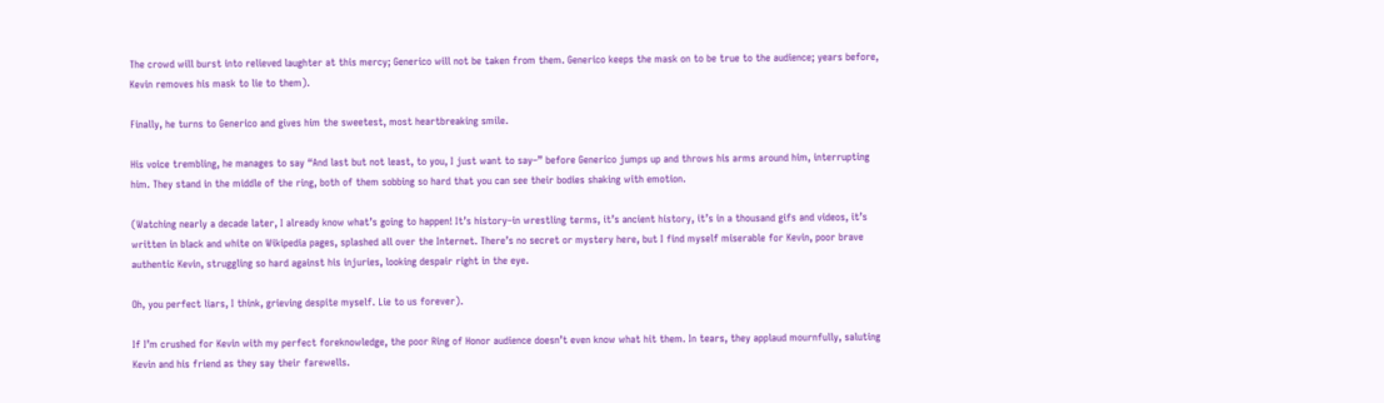The crowd will burst into relieved laughter at this mercy; Generico will not be taken from them. Generico keeps the mask on to be true to the audience; years before, Kevin removes his mask to lie to them).

Finally, he turns to Generico and gives him the sweetest, most heartbreaking smile.

His voice trembling, he manages to say “And last but not least, to you, I just want to say–” before Generico jumps up and throws his arms around him, interrupting him. They stand in the middle of the ring, both of them sobbing so hard that you can see their bodies shaking with emotion.

(Watching nearly a decade later, I already know what’s going to happen! It’s history–in wrestling terms, it’s ancient history, it’s in a thousand gifs and videos, it’s written in black and white on Wikipedia pages, splashed all over the Internet. There’s no secret or mystery here, but I find myself miserable for Kevin, poor brave authentic Kevin, struggling so hard against his injuries, looking despair right in the eye.

Oh, you perfect liars, I think, grieving despite myself. Lie to us forever).

If I’m crushed for Kevin with my perfect foreknowledge, the poor Ring of Honor audience doesn’t even know what hit them. In tears, they applaud mournfully, saluting Kevin and his friend as they say their farewells.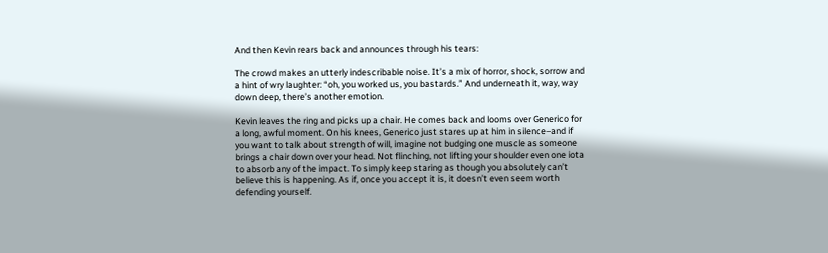And then Kevin rears back and announces through his tears:

The crowd makes an utterly indescribable noise. It’s a mix of horror, shock, sorrow and a hint of wry laughter: “oh, you worked us, you bastards.” And underneath it, way, way down deep, there’s another emotion.

Kevin leaves the ring and picks up a chair. He comes back and looms over Generico for a long, awful moment. On his knees, Generico just stares up at him in silence–and if you want to talk about strength of will, imagine not budging one muscle as someone brings a chair down over your head. Not flinching, not lifting your shoulder even one iota to absorb any of the impact. To simply keep staring as though you absolutely can’t believe this is happening. As if, once you accept it is, it doesn’t even seem worth defending yourself.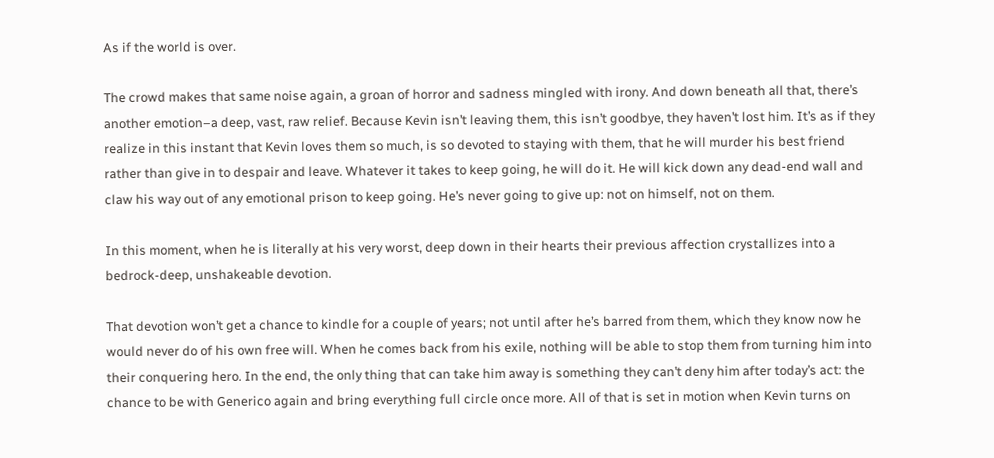As if the world is over.

The crowd makes that same noise again, a groan of horror and sadness mingled with irony. And down beneath all that, there’s another emotion–a deep, vast, raw relief. Because Kevin isn’t leaving them, this isn’t goodbye, they haven’t lost him. It’s as if they realize in this instant that Kevin loves them so much, is so devoted to staying with them, that he will murder his best friend rather than give in to despair and leave. Whatever it takes to keep going, he will do it. He will kick down any dead-end wall and claw his way out of any emotional prison to keep going. He’s never going to give up: not on himself, not on them.

In this moment, when he is literally at his very worst, deep down in their hearts their previous affection crystallizes into a bedrock-deep, unshakeable devotion.

That devotion won’t get a chance to kindle for a couple of years; not until after he’s barred from them, which they know now he would never do of his own free will. When he comes back from his exile, nothing will be able to stop them from turning him into their conquering hero. In the end, the only thing that can take him away is something they can’t deny him after today’s act: the chance to be with Generico again and bring everything full circle once more. All of that is set in motion when Kevin turns on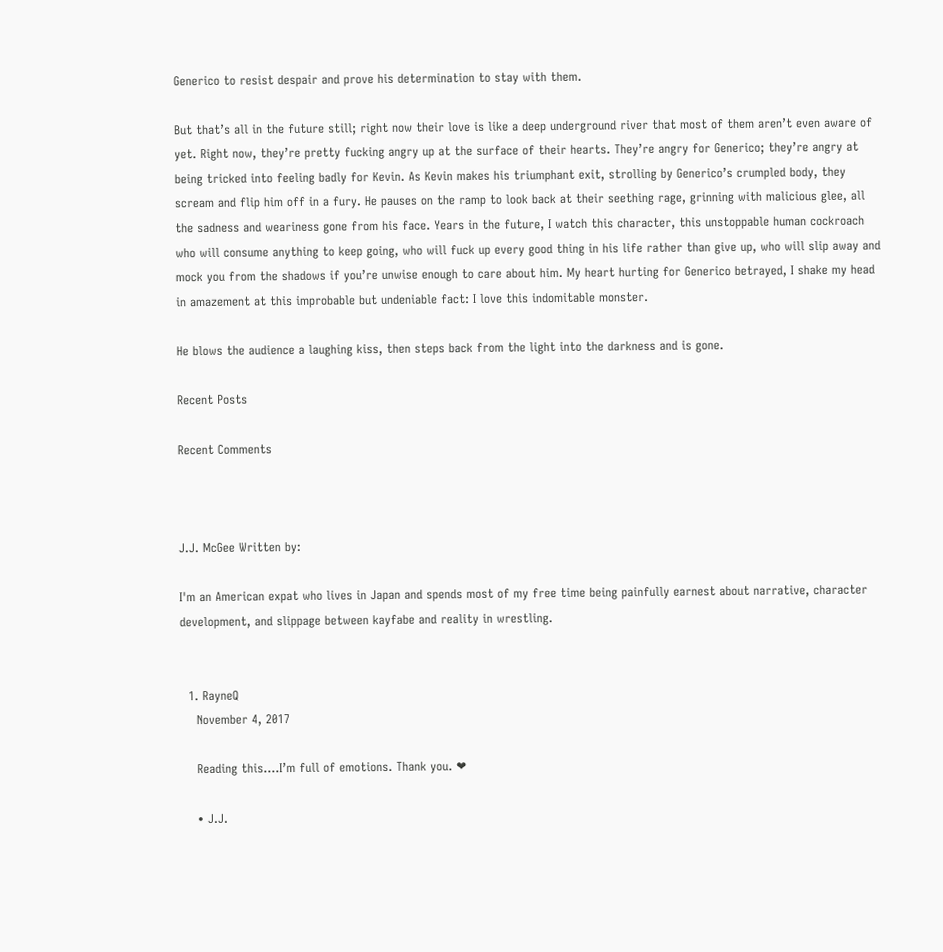Generico to resist despair and prove his determination to stay with them.

But that’s all in the future still; right now their love is like a deep underground river that most of them aren’t even aware of yet. Right now, they’re pretty fucking angry up at the surface of their hearts. They’re angry for Generico; they’re angry at being tricked into feeling badly for Kevin. As Kevin makes his triumphant exit, strolling by Generico’s crumpled body, they scream and flip him off in a fury. He pauses on the ramp to look back at their seething rage, grinning with malicious glee, all the sadness and weariness gone from his face. Years in the future, I watch this character, this unstoppable human cockroach who will consume anything to keep going, who will fuck up every good thing in his life rather than give up, who will slip away and mock you from the shadows if you’re unwise enough to care about him. My heart hurting for Generico betrayed, I shake my head in amazement at this improbable but undeniable fact: I love this indomitable monster.

He blows the audience a laughing kiss, then steps back from the light into the darkness and is gone.

Recent Posts

Recent Comments



J.J. McGee Written by:

I'm an American expat who lives in Japan and spends most of my free time being painfully earnest about narrative, character development, and slippage between kayfabe and reality in wrestling.


  1. RayneQ
    November 4, 2017

    Reading this….I’m full of emotions. Thank you. ❤

    • J.J.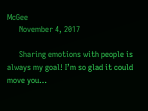McGee
      November 4, 2017

      Sharing emotions with people is always my goal! I’m so glad it could move you…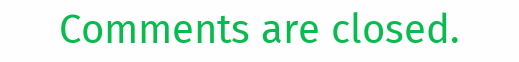Comments are closed.